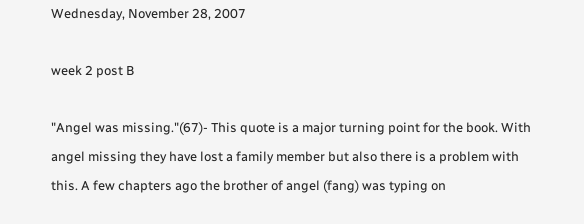Wednesday, November 28, 2007

week 2 post B

"Angel was missing."(67)- This quote is a major turning point for the book. With angel missing they have lost a family member but also there is a problem with this. A few chapters ago the brother of angel (fang) was typing on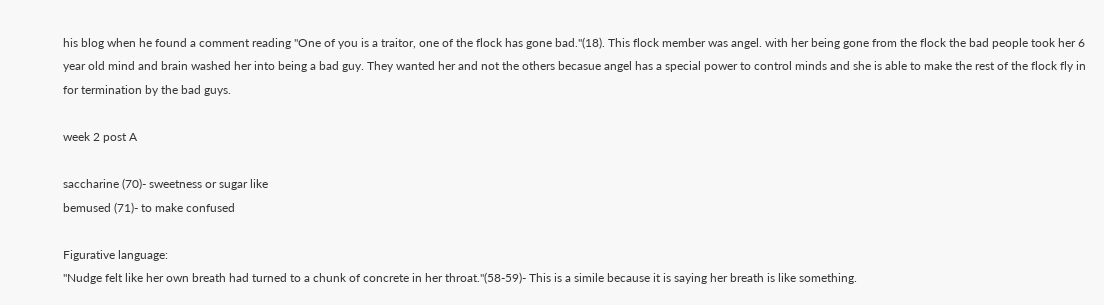his blog when he found a comment reading "One of you is a traitor, one of the flock has gone bad."(18). This flock member was angel. with her being gone from the flock the bad people took her 6 year old mind and brain washed her into being a bad guy. They wanted her and not the others becasue angel has a special power to control minds and she is able to make the rest of the flock fly in for termination by the bad guys.

week 2 post A

saccharine (70)- sweetness or sugar like
bemused (71)- to make confused

Figurative language:
"Nudge felt like her own breath had turned to a chunk of concrete in her throat."(58-59)- This is a simile because it is saying her breath is like something.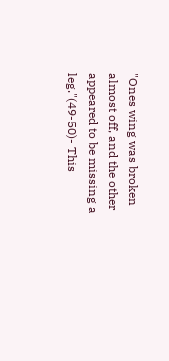"Ones wing was broken almost off, and the other appeared to be missing a leg."(49-50)- This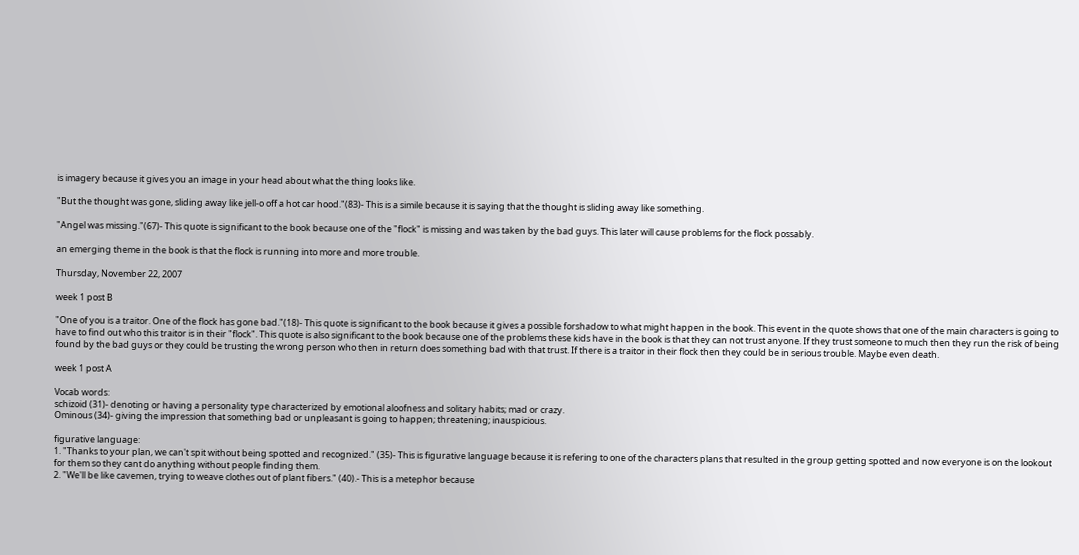is imagery because it gives you an image in your head about what the thing looks like.

"But the thought was gone, sliding away like jell-o off a hot car hood."(83)- This is a simile because it is saying that the thought is sliding away like something.

"Angel was missing."(67)- This quote is significant to the book because one of the "flock" is missing and was taken by the bad guys. This later will cause problems for the flock possably.

an emerging theme in the book is that the flock is running into more and more trouble.

Thursday, November 22, 2007

week 1 post B

"One of you is a traitor. One of the flock has gone bad."(18)- This quote is significant to the book because it gives a possible forshadow to what might happen in the book. This event in the quote shows that one of the main characters is going to have to find out who this traitor is in their "flock". This quote is also significant to the book because one of the problems these kids have in the book is that they can not trust anyone. If they trust someone to much then they run the risk of being found by the bad guys or they could be trusting the wrong person who then in return does something bad with that trust. If there is a traitor in their flock then they could be in serious trouble. Maybe even death.

week 1 post A

Vocab words:
schizoid (31)- denoting or having a personality type characterized by emotional aloofness and solitary habits; mad or crazy.
Ominous (34)- giving the impression that something bad or unpleasant is going to happen; threatening; inauspicious.

figurative language:
1. "Thanks to your plan, we can't spit without being spotted and recognized." (35)- This is figurative language because it is refering to one of the characters plans that resulted in the group getting spotted and now everyone is on the lookout for them so they cant do anything without people finding them.
2. "We'll be like cavemen, trying to weave clothes out of plant fibers." (40).- This is a metephor because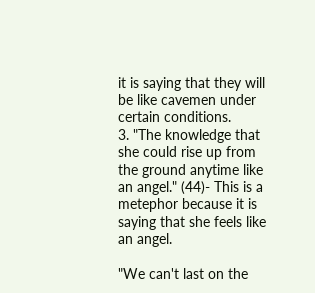it is saying that they will be like cavemen under certain conditions.
3. "The knowledge that she could rise up from the ground anytime like an angel." (44)- This is a metephor because it is saying that she feels like an angel.

"We can't last on the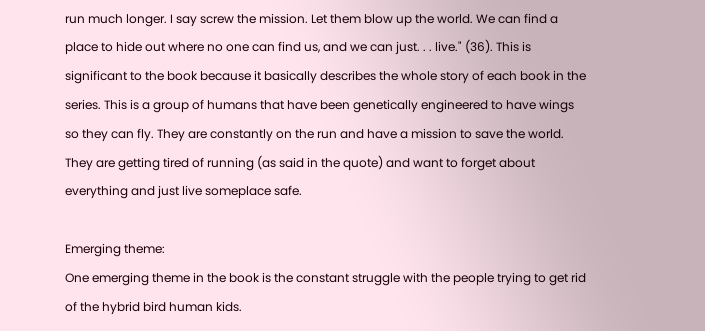run much longer. I say screw the mission. Let them blow up the world. We can find a place to hide out where no one can find us, and we can just. . . live." (36). This is significant to the book because it basically describes the whole story of each book in the series. This is a group of humans that have been genetically engineered to have wings so they can fly. They are constantly on the run and have a mission to save the world. They are getting tired of running (as said in the quote) and want to forget about everything and just live someplace safe.

Emerging theme:
One emerging theme in the book is the constant struggle with the people trying to get rid of the hybrid bird human kids.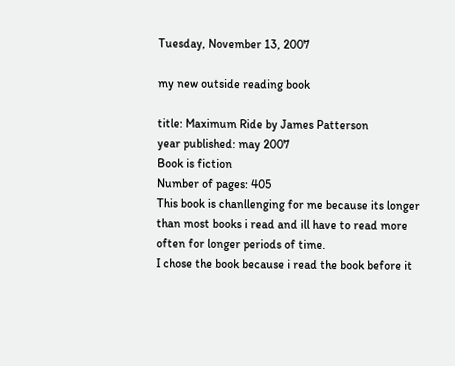Tuesday, November 13, 2007

my new outside reading book

title: Maximum Ride by James Patterson
year published: may 2007
Book is fiction
Number of pages: 405
This book is chanllenging for me because its longer than most books i read and ill have to read more often for longer periods of time.
I chose the book because i read the book before it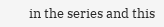in the series and this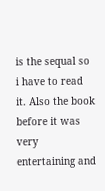is the sequal so i have to read it. Also the book before it was very entertaining and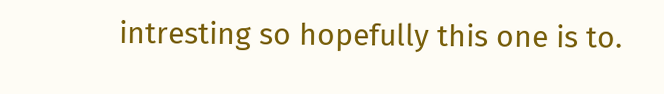intresting so hopefully this one is to.